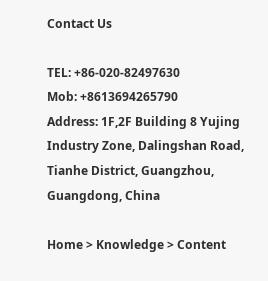Contact Us

TEL: +86-020-82497630
Mob: +8613694265790
Address: 1F,2F Building 8 Yujing Industry Zone, Dalingshan Road, Tianhe District, Guangzhou, Guangdong, China

Home > Knowledge > Content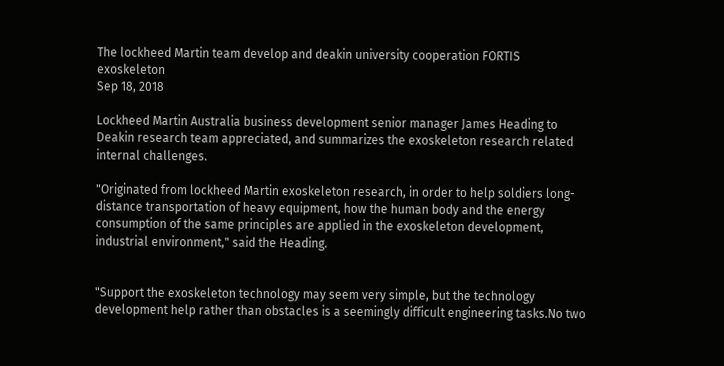The lockheed Martin team develop and deakin university cooperation FORTIS exoskeleton
Sep 18, 2018

Lockheed Martin Australia business development senior manager James Heading to Deakin research team appreciated, and summarizes the exoskeleton research related internal challenges.

"Originated from lockheed Martin exoskeleton research, in order to help soldiers long-distance transportation of heavy equipment, how the human body and the energy consumption of the same principles are applied in the exoskeleton development, industrial environment," said the Heading.


"Support the exoskeleton technology may seem very simple, but the technology development help rather than obstacles is a seemingly difficult engineering tasks.No two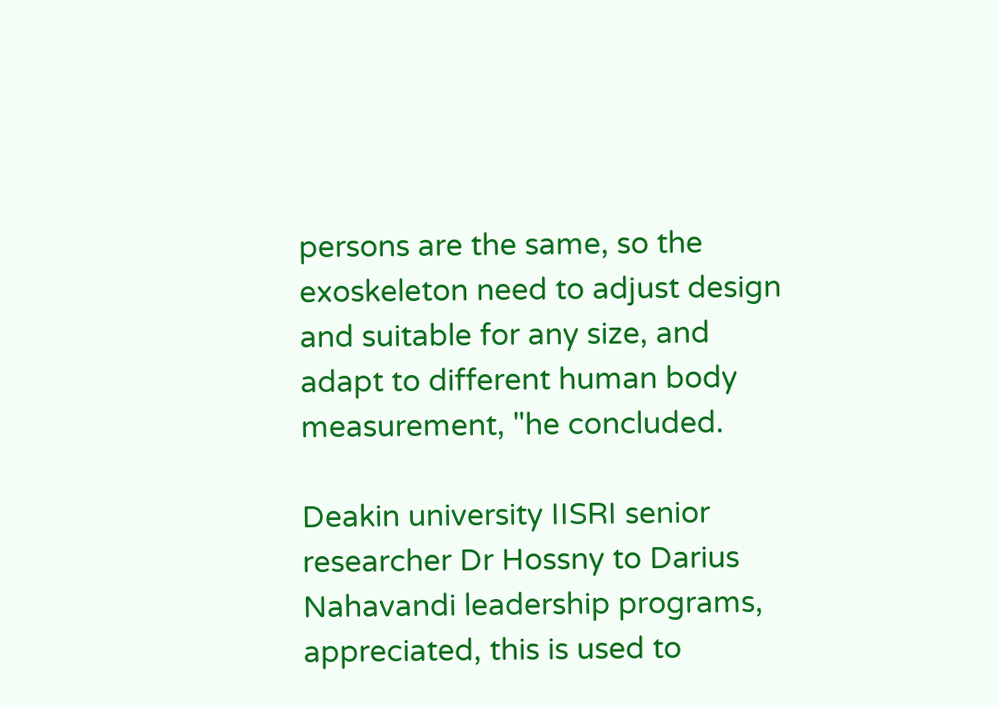persons are the same, so the exoskeleton need to adjust design and suitable for any size, and adapt to different human body measurement, "he concluded.

Deakin university IISRI senior researcher Dr Hossny to Darius Nahavandi leadership programs, appreciated, this is used to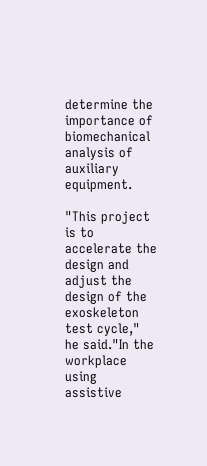determine the importance of biomechanical analysis of auxiliary equipment.

"This project is to accelerate the design and adjust the design of the exoskeleton test cycle," he said."In the workplace using assistive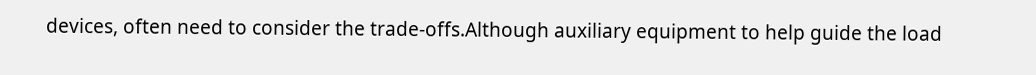devices, often need to consider the trade-offs.Although auxiliary equipment to help guide the load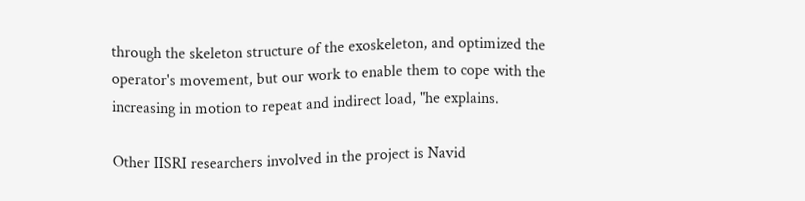through the skeleton structure of the exoskeleton, and optimized the operator's movement, but our work to enable them to cope with the increasing in motion to repeat and indirect load, "he explains.

Other IISRI researchers involved in the project is Navid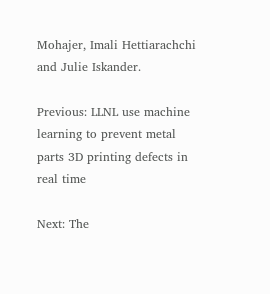Mohajer, Imali Hettiarachchi and Julie Iskander.

Previous: LLNL use machine learning to prevent metal parts 3D printing defects in real time

Next: The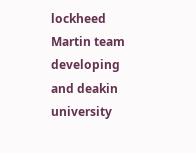lockheed Martin team developing and deakin university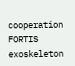cooperation FORTIS exoskeleton